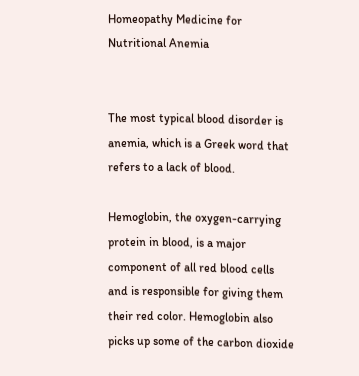Homeopathy Medicine for Nutritional Anemia


The most typical blood disorder is anemia, which is a Greek word that refers to a lack of blood.

Hemoglobin, the oxygen-carrying protein in blood, is a major component of all red blood cells and is responsible for giving them their red color. Hemoglobin also picks up some of the carbon dioxide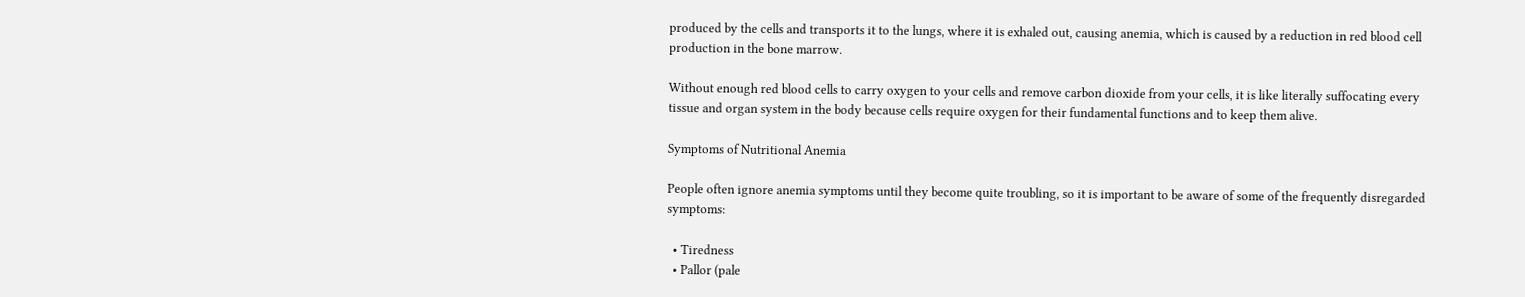produced by the cells and transports it to the lungs, where it is exhaled out, causing anemia, which is caused by a reduction in red blood cell production in the bone marrow.

Without enough red blood cells to carry oxygen to your cells and remove carbon dioxide from your cells, it is like literally suffocating every tissue and organ system in the body because cells require oxygen for their fundamental functions and to keep them alive.

Symptoms of Nutritional Anemia

People often ignore anemia symptoms until they become quite troubling, so it is important to be aware of some of the frequently disregarded symptoms:

  • Tiredness
  • Pallor (pale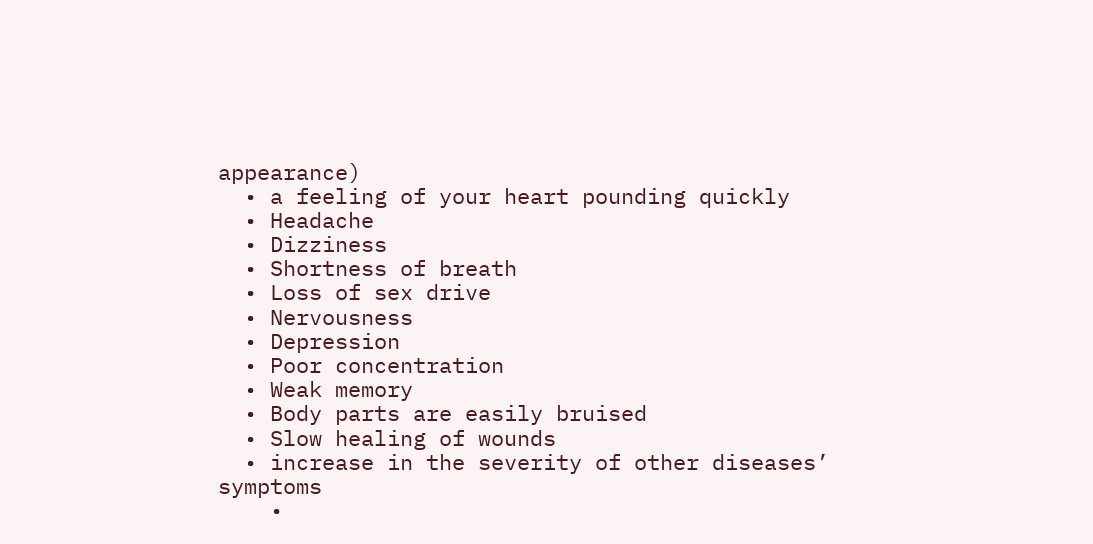appearance)
  • a feeling of your heart pounding quickly
  • Headache
  • Dizziness
  • Shortness of breath
  • Loss of sex drive
  • Nervousness
  • Depression
  • Poor concentration
  • Weak memory
  • Body parts are easily bruised
  • Slow healing of wounds
  • increase in the severity of other diseases’ symptoms
    •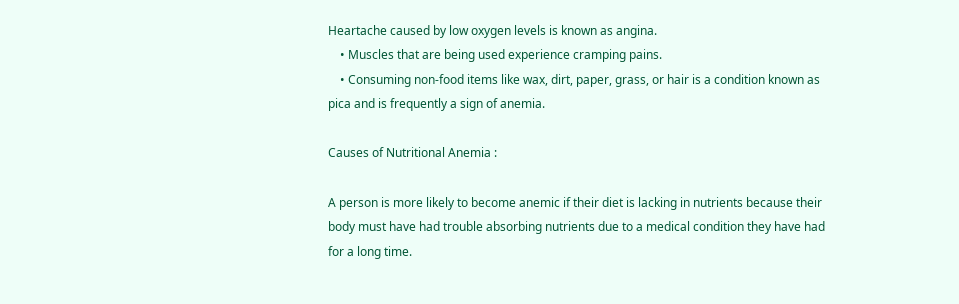Heartache caused by low oxygen levels is known as angina.
    • Muscles that are being used experience cramping pains.
    • Consuming non-food items like wax, dirt, paper, grass, or hair is a condition known as pica and is frequently a sign of anemia.

Causes of Nutritional Anemia :

A person is more likely to become anemic if their diet is lacking in nutrients because their body must have had trouble absorbing nutrients due to a medical condition they have had for a long time.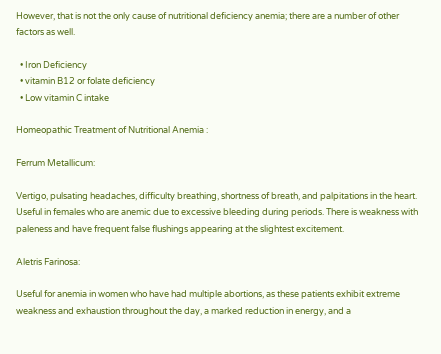However, that is not the only cause of nutritional deficiency anemia; there are a number of other factors as well.

  • Iron Deficiency
  • vitamin B12 or folate deficiency
  • Low vitamin C intake

Homeopathic Treatment of Nutritional Anemia :

Ferrum Metallicum:

Vertigo, pulsating headaches, difficulty breathing, shortness of breath, and palpitations in the heart. Useful in females who are anemic due to excessive bleeding during periods. There is weakness with paleness and have frequent false flushings appearing at the slightest excitement.

Aletris Farinosa:

Useful for anemia in women who have had multiple abortions, as these patients exhibit extreme weakness and exhaustion throughout the day, a marked reduction in energy, and a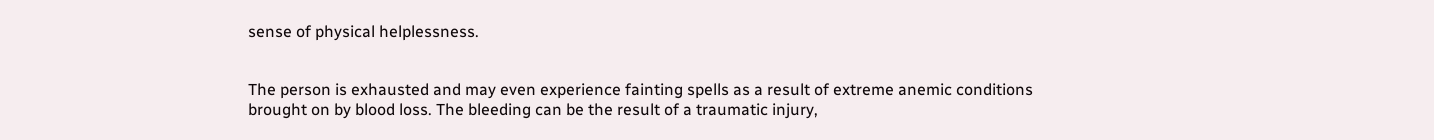sense of physical helplessness.


The person is exhausted and may even experience fainting spells as a result of extreme anemic conditions brought on by blood loss. The bleeding can be the result of a traumatic injury,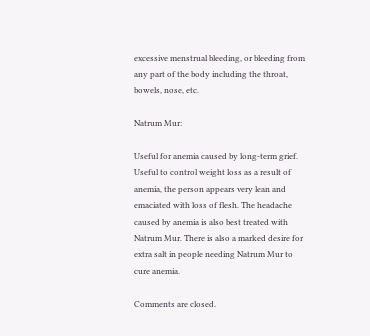excessive menstrual bleeding, or bleeding from any part of the body including the throat, bowels, nose, etc.

Natrum Mur:

Useful for anemia caused by long-term grief. Useful to control weight loss as a result of anemia, the person appears very lean and emaciated with loss of flesh. The headache caused by anemia is also best treated with Natrum Mur. There is also a marked desire for extra salt in people needing Natrum Mur to cure anemia.

Comments are closed.